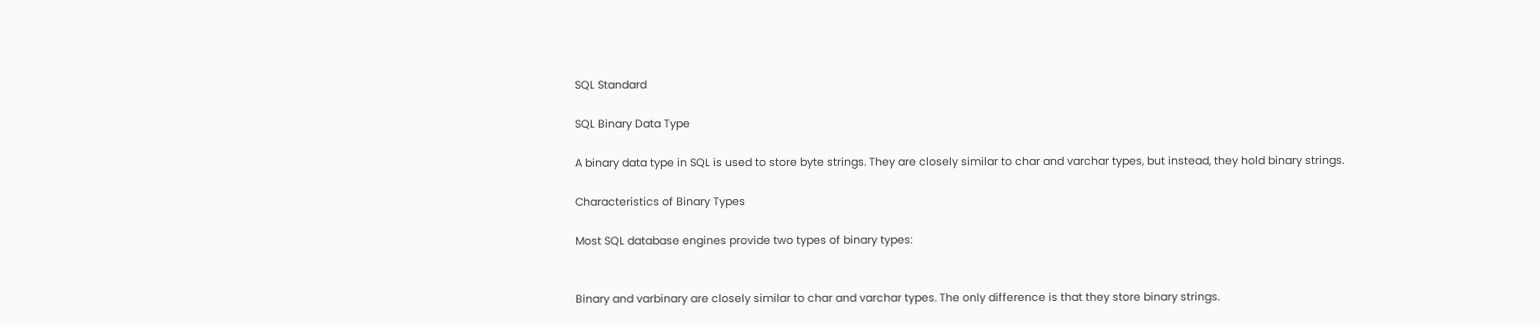SQL Standard

SQL Binary Data Type

A binary data type in SQL is used to store byte strings. They are closely similar to char and varchar types, but instead, they hold binary strings.

Characteristics of Binary Types

Most SQL database engines provide two types of binary types:


Binary and varbinary are closely similar to char and varchar types. The only difference is that they store binary strings.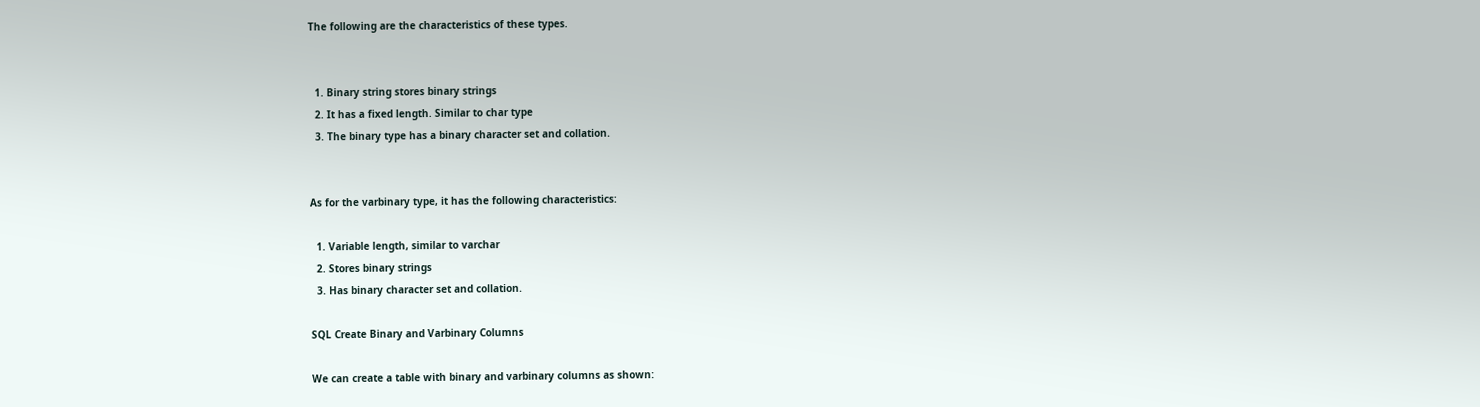The following are the characteristics of these types.


  1. Binary string stores binary strings
  2. It has a fixed length. Similar to char type
  3. The binary type has a binary character set and collation.


As for the varbinary type, it has the following characteristics:

  1. Variable length, similar to varchar
  2. Stores binary strings
  3. Has binary character set and collation.

SQL Create Binary and Varbinary Columns

We can create a table with binary and varbinary columns as shown: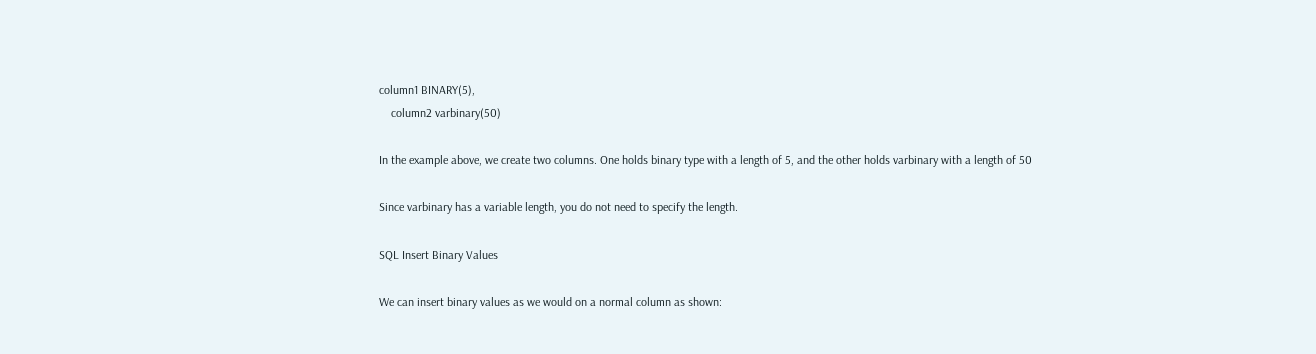column1 BINARY(5),
    column2 varbinary(50)

In the example above, we create two columns. One holds binary type with a length of 5, and the other holds varbinary with a length of 50

Since varbinary has a variable length, you do not need to specify the length.

SQL Insert Binary Values

We can insert binary values as we would on a normal column as shown: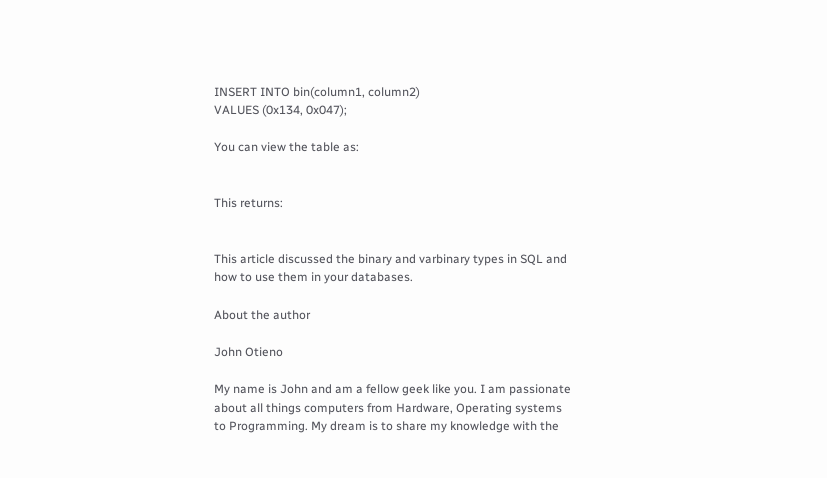INSERT INTO bin(column1, column2)
VALUES (0x134, 0x047);

You can view the table as:


This returns:


This article discussed the binary and varbinary types in SQL and how to use them in your databases.

About the author

John Otieno

My name is John and am a fellow geek like you. I am passionate about all things computers from Hardware, Operating systems to Programming. My dream is to share my knowledge with the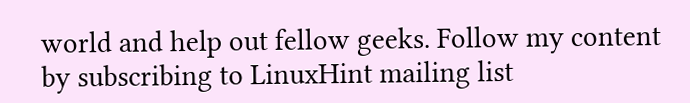world and help out fellow geeks. Follow my content by subscribing to LinuxHint mailing list